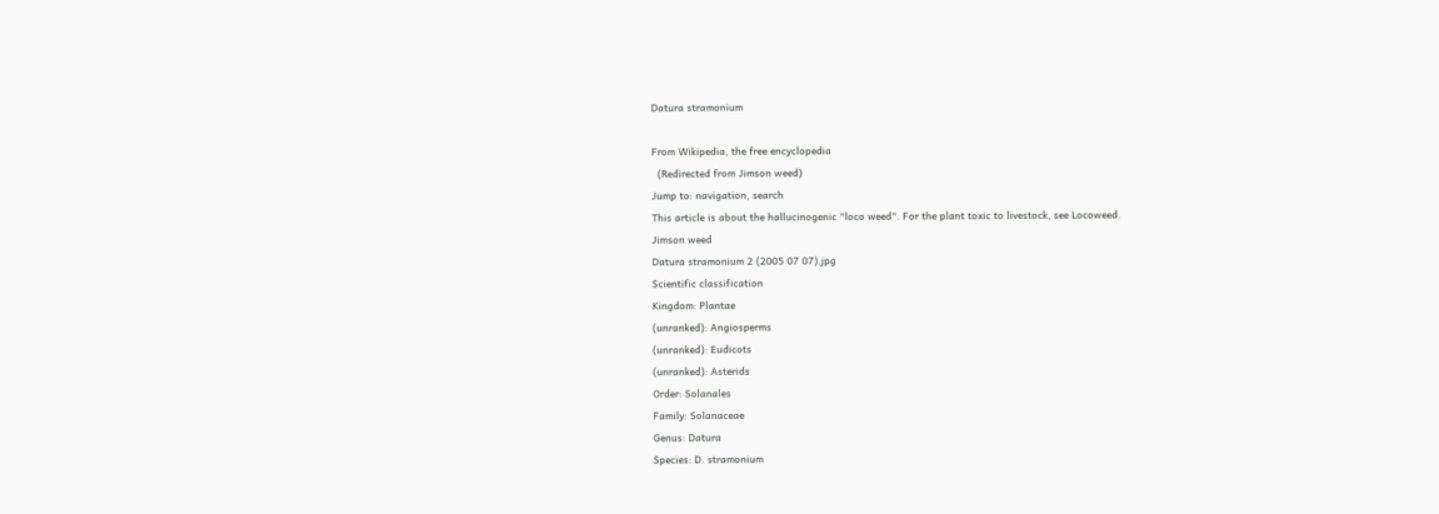Datura stramonium

From Wikipedia, the free encyclopedia
  (Redirected from Jimson weed)
Jump to: navigation, search
This article is about the hallucinogenic "loco weed". For the plant toxic to livestock, see Locoweed.
Jimson weed
Datura stramonium 2 (2005 07 07).jpg
Scientific classification
Kingdom: Plantae
(unranked): Angiosperms
(unranked): Eudicots
(unranked): Asterids
Order: Solanales
Family: Solanaceae
Genus: Datura
Species: D. stramonium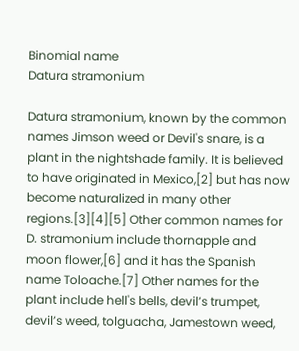Binomial name
Datura stramonium

Datura stramonium, known by the common names Jimson weed or Devil's snare, is a plant in the nightshade family. It is believed to have originated in Mexico,[2] but has now become naturalized in many other regions.[3][4][5] Other common names for D. stramonium include thornapple and moon flower,[6] and it has the Spanish name Toloache.[7] Other names for the plant include hell's bells, devil’s trumpet, devil’s weed, tolguacha, Jamestown weed,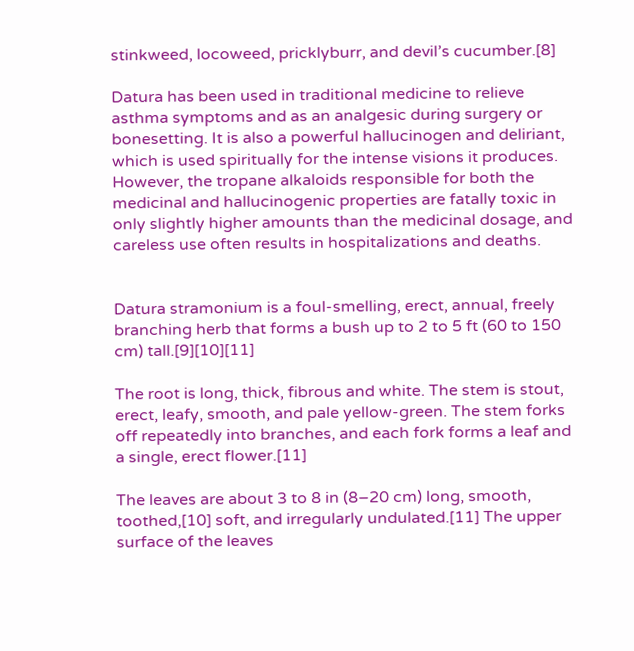stinkweed, locoweed, pricklyburr, and devil’s cucumber.[8]

Datura has been used in traditional medicine to relieve asthma symptoms and as an analgesic during surgery or bonesetting. It is also a powerful hallucinogen and deliriant, which is used spiritually for the intense visions it produces. However, the tropane alkaloids responsible for both the medicinal and hallucinogenic properties are fatally toxic in only slightly higher amounts than the medicinal dosage, and careless use often results in hospitalizations and deaths.


Datura stramonium is a foul-smelling, erect, annual, freely branching herb that forms a bush up to 2 to 5 ft (60 to 150 cm) tall.[9][10][11]

The root is long, thick, fibrous and white. The stem is stout, erect, leafy, smooth, and pale yellow-green. The stem forks off repeatedly into branches, and each fork forms a leaf and a single, erect flower.[11]

The leaves are about 3 to 8 in (8–20 cm) long, smooth, toothed,[10] soft, and irregularly undulated.[11] The upper surface of the leaves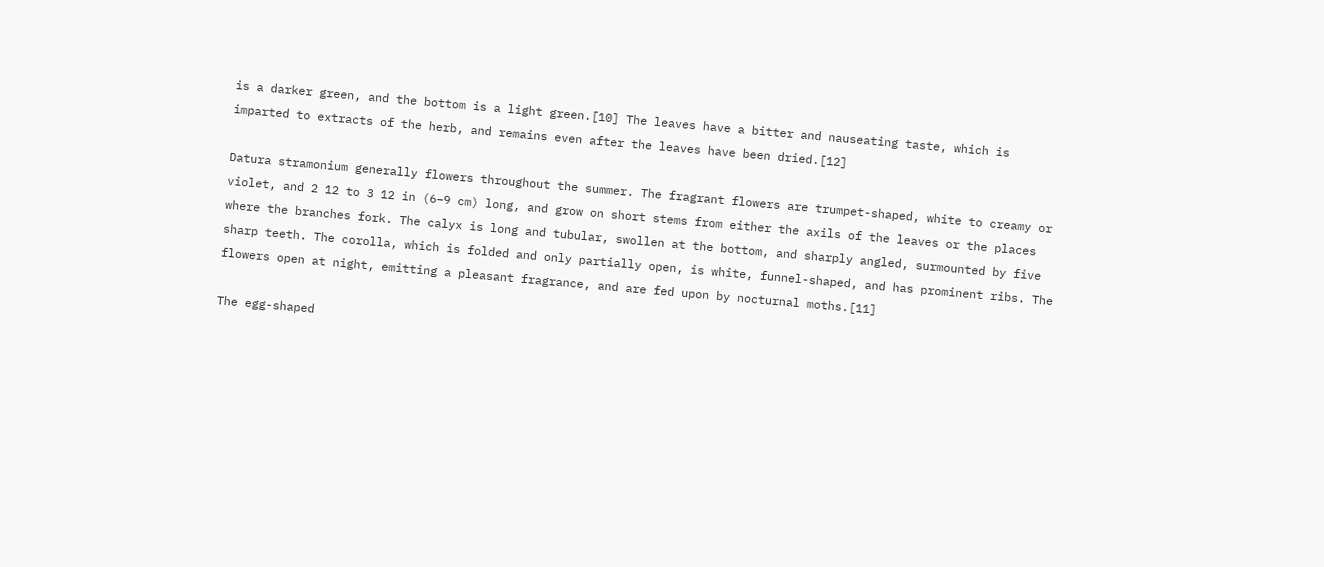is a darker green, and the bottom is a light green.[10] The leaves have a bitter and nauseating taste, which is imparted to extracts of the herb, and remains even after the leaves have been dried.[12]

Datura stramonium generally flowers throughout the summer. The fragrant flowers are trumpet-shaped, white to creamy or violet, and 2 12 to 3 12 in (6–9 cm) long, and grow on short stems from either the axils of the leaves or the places where the branches fork. The calyx is long and tubular, swollen at the bottom, and sharply angled, surmounted by five sharp teeth. The corolla, which is folded and only partially open, is white, funnel-shaped, and has prominent ribs. The flowers open at night, emitting a pleasant fragrance, and are fed upon by nocturnal moths.[11]

The egg-shaped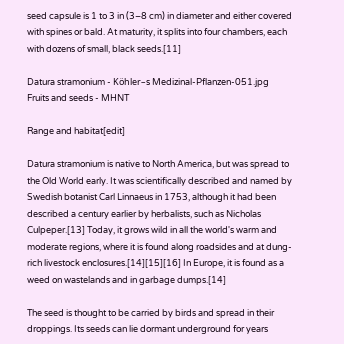seed capsule is 1 to 3 in (3–8 cm) in diameter and either covered with spines or bald. At maturity, it splits into four chambers, each with dozens of small, black seeds.[11]

Datura stramonium - Köhler–s Medizinal-Pflanzen-051.jpg
Fruits and seeds - MHNT

Range and habitat[edit]

Datura stramonium is native to North America, but was spread to the Old World early. It was scientifically described and named by Swedish botanist Carl Linnaeus in 1753, although it had been described a century earlier by herbalists, such as Nicholas Culpeper.[13] Today, it grows wild in all the world's warm and moderate regions, where it is found along roadsides and at dung-rich livestock enclosures.[14][15][16] In Europe, it is found as a weed on wastelands and in garbage dumps.[14]

The seed is thought to be carried by birds and spread in their droppings. Its seeds can lie dormant underground for years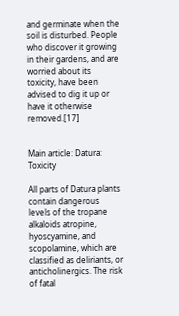and germinate when the soil is disturbed. People who discover it growing in their gardens, and are worried about its toxicity, have been advised to dig it up or have it otherwise removed.[17]


Main article: Datura: Toxicity

All parts of Datura plants contain dangerous levels of the tropane alkaloids atropine, hyoscyamine, and scopolamine, which are classified as deliriants, or anticholinergics. The risk of fatal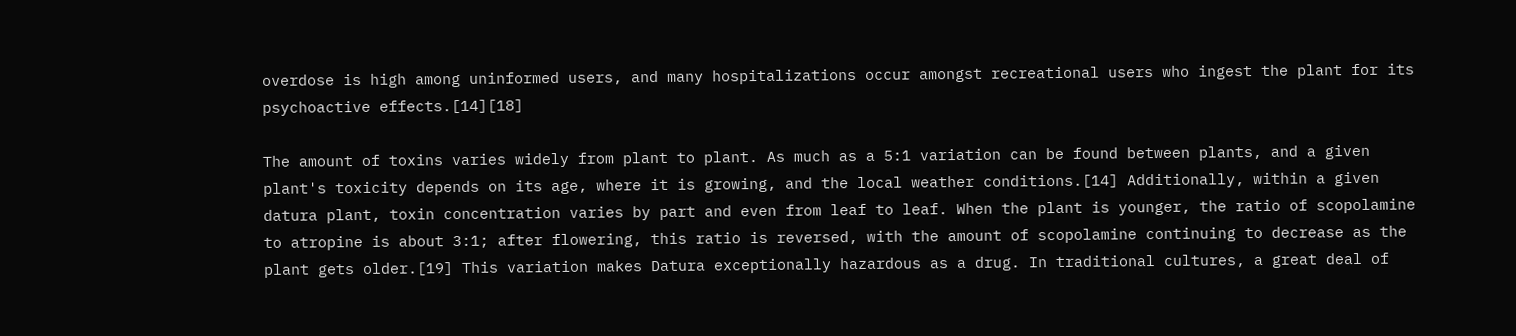overdose is high among uninformed users, and many hospitalizations occur amongst recreational users who ingest the plant for its psychoactive effects.[14][18]

The amount of toxins varies widely from plant to plant. As much as a 5:1 variation can be found between plants, and a given plant's toxicity depends on its age, where it is growing, and the local weather conditions.[14] Additionally, within a given datura plant, toxin concentration varies by part and even from leaf to leaf. When the plant is younger, the ratio of scopolamine to atropine is about 3:1; after flowering, this ratio is reversed, with the amount of scopolamine continuing to decrease as the plant gets older.[19] This variation makes Datura exceptionally hazardous as a drug. In traditional cultures, a great deal of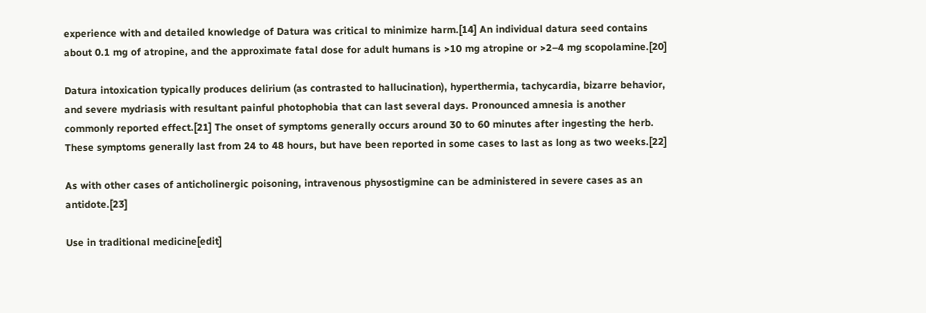experience with and detailed knowledge of Datura was critical to minimize harm.[14] An individual datura seed contains about 0.1 mg of atropine, and the approximate fatal dose for adult humans is >10 mg atropine or >2–4 mg scopolamine.[20]

Datura intoxication typically produces delirium (as contrasted to hallucination), hyperthermia, tachycardia, bizarre behavior, and severe mydriasis with resultant painful photophobia that can last several days. Pronounced amnesia is another commonly reported effect.[21] The onset of symptoms generally occurs around 30 to 60 minutes after ingesting the herb. These symptoms generally last from 24 to 48 hours, but have been reported in some cases to last as long as two weeks.[22]

As with other cases of anticholinergic poisoning, intravenous physostigmine can be administered in severe cases as an antidote.[23]

Use in traditional medicine[edit]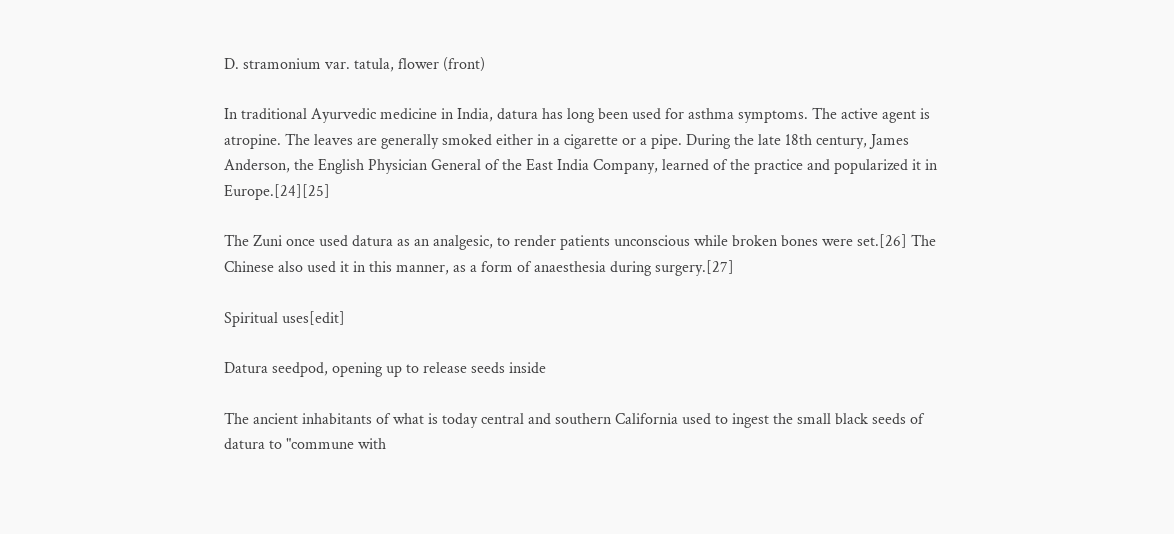D. stramonium var. tatula, flower (front)

In traditional Ayurvedic medicine in India, datura has long been used for asthma symptoms. The active agent is atropine. The leaves are generally smoked either in a cigarette or a pipe. During the late 18th century, James Anderson, the English Physician General of the East India Company, learned of the practice and popularized it in Europe.[24][25]

The Zuni once used datura as an analgesic, to render patients unconscious while broken bones were set.[26] The Chinese also used it in this manner, as a form of anaesthesia during surgery.[27]

Spiritual uses[edit]

Datura seedpod, opening up to release seeds inside

The ancient inhabitants of what is today central and southern California used to ingest the small black seeds of datura to "commune with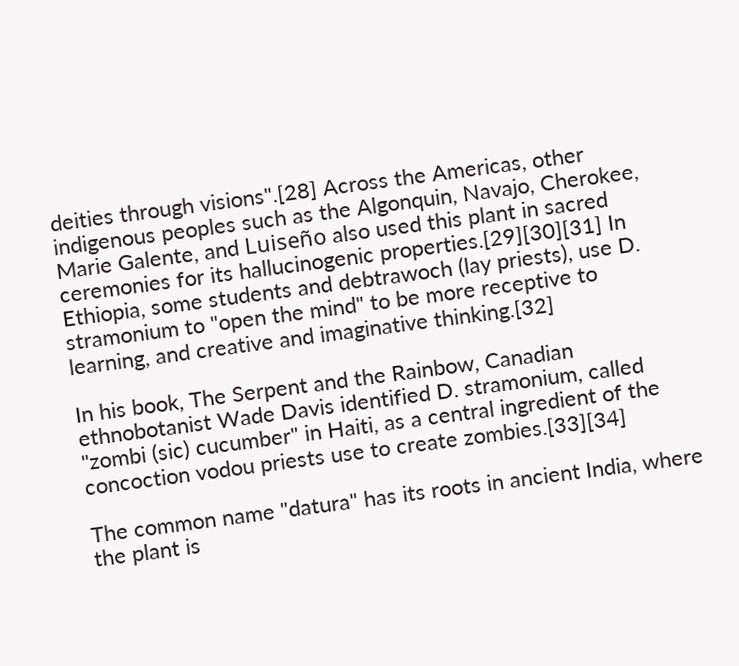deities through visions".[28] Across the Americas, other indigenous peoples such as the Algonquin, Navajo, Cherokee, Marie Galente, and Luiseño also used this plant in sacred ceremonies for its hallucinogenic properties.[29][30][31] In Ethiopia, some students and debtrawoch (lay priests), use D. stramonium to "open the mind" to be more receptive to learning, and creative and imaginative thinking.[32]

In his book, The Serpent and the Rainbow, Canadian ethnobotanist Wade Davis identified D. stramonium, called "zombi (sic) cucumber" in Haiti, as a central ingredient of the concoction vodou priests use to create zombies.[33][34]

The common name "datura" has its roots in ancient India, where the plant is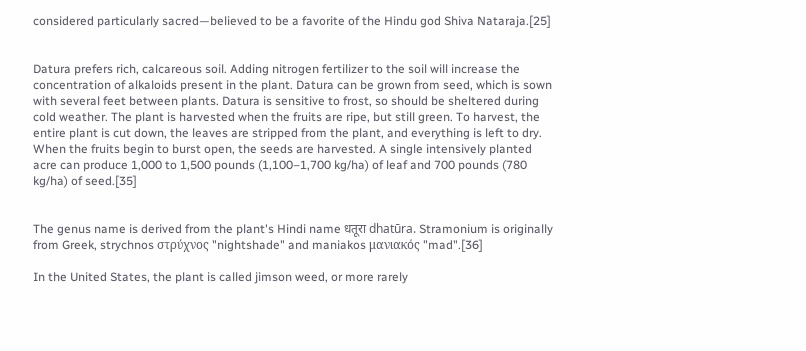considered particularly sacred—believed to be a favorite of the Hindu god Shiva Nataraja.[25]


Datura prefers rich, calcareous soil. Adding nitrogen fertilizer to the soil will increase the concentration of alkaloids present in the plant. Datura can be grown from seed, which is sown with several feet between plants. Datura is sensitive to frost, so should be sheltered during cold weather. The plant is harvested when the fruits are ripe, but still green. To harvest, the entire plant is cut down, the leaves are stripped from the plant, and everything is left to dry. When the fruits begin to burst open, the seeds are harvested. A single intensively planted acre can produce 1,000 to 1,500 pounds (1,100–1,700 kg/ha) of leaf and 700 pounds (780 kg/ha) of seed.[35]


The genus name is derived from the plant's Hindi name धतूरा dhatūra. Stramonium is originally from Greek, strychnos στρύχνος "nightshade" and maniakos μανιακός "mad".[36]

In the United States, the plant is called jimson weed, or more rarely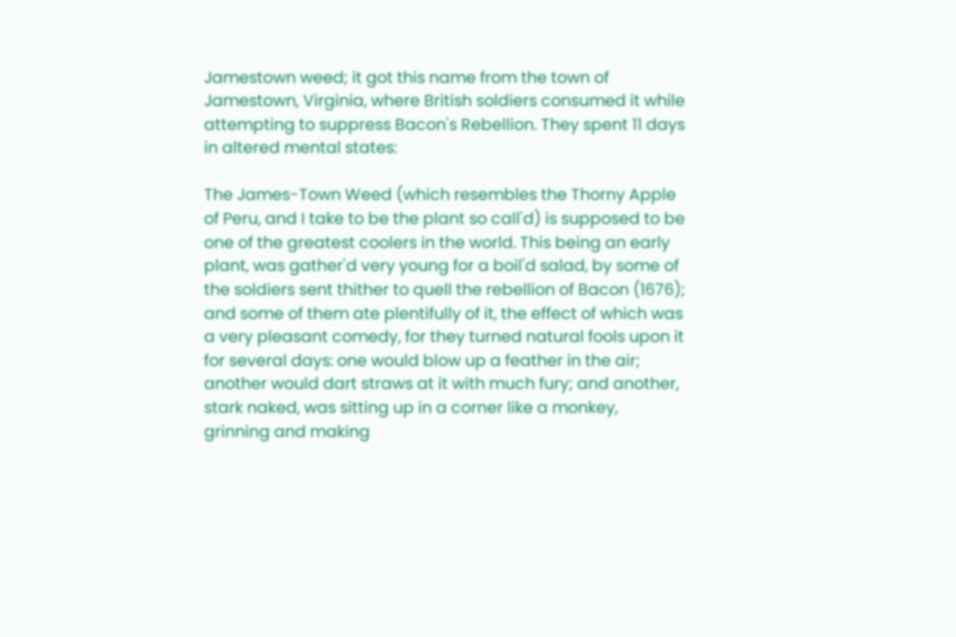Jamestown weed; it got this name from the town of Jamestown, Virginia, where British soldiers consumed it while attempting to suppress Bacon's Rebellion. They spent 11 days in altered mental states:

The James-Town Weed (which resembles the Thorny Apple of Peru, and I take to be the plant so call'd) is supposed to be one of the greatest coolers in the world. This being an early plant, was gather'd very young for a boil'd salad, by some of the soldiers sent thither to quell the rebellion of Bacon (1676); and some of them ate plentifully of it, the effect of which was a very pleasant comedy, for they turned natural fools upon it for several days: one would blow up a feather in the air; another would dart straws at it with much fury; and another, stark naked, was sitting up in a corner like a monkey, grinning and making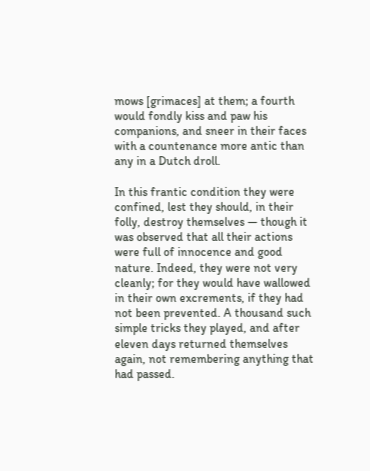mows [grimaces] at them; a fourth would fondly kiss and paw his companions, and sneer in their faces with a countenance more antic than any in a Dutch droll.

In this frantic condition they were confined, lest they should, in their folly, destroy themselves — though it was observed that all their actions were full of innocence and good nature. Indeed, they were not very cleanly; for they would have wallowed in their own excrements, if they had not been prevented. A thousand such simple tricks they played, and after eleven days returned themselves again, not remembering anything that had passed.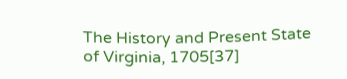The History and Present State of Virginia, 1705[37]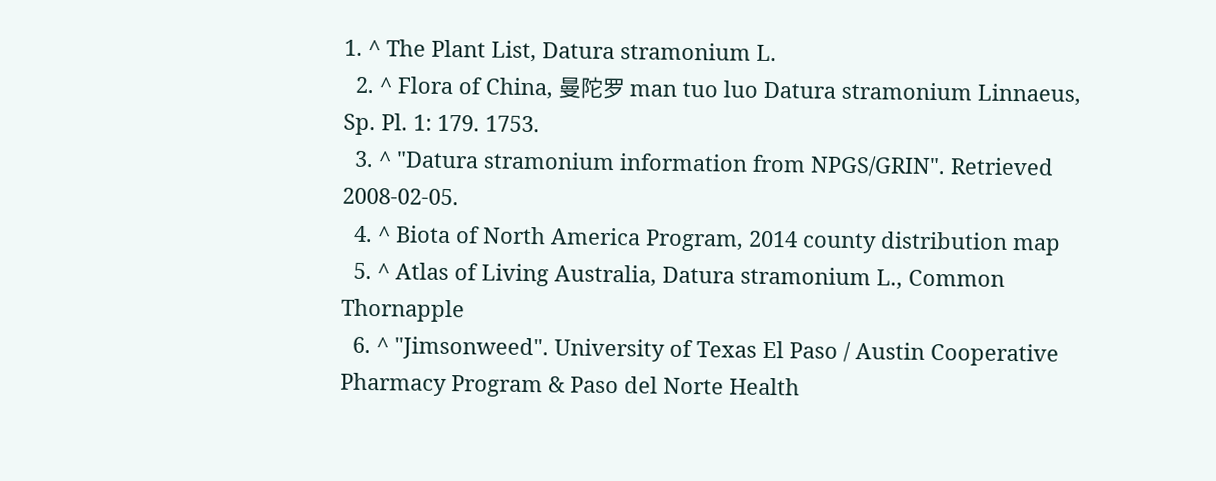1. ^ The Plant List, Datura stramonium L.
  2. ^ Flora of China, 曼陀罗 man tuo luo Datura stramonium Linnaeus, Sp. Pl. 1: 179. 1753.
  3. ^ "Datura stramonium information from NPGS/GRIN". Retrieved 2008-02-05.
  4. ^ Biota of North America Program, 2014 county distribution map
  5. ^ Atlas of Living Australia, Datura stramonium L., Common Thornapple
  6. ^ "Jimsonweed". University of Texas El Paso / Austin Cooperative Pharmacy Program & Paso del Norte Health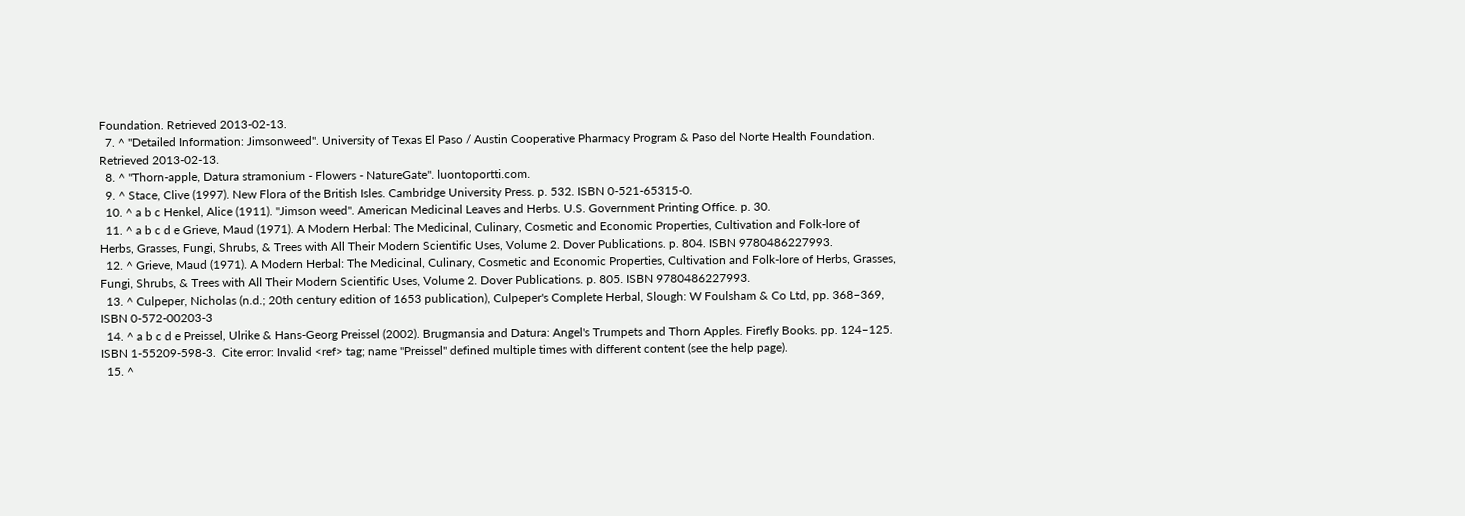Foundation. Retrieved 2013-02-13.
  7. ^ "Detailed Information: Jimsonweed". University of Texas El Paso / Austin Cooperative Pharmacy Program & Paso del Norte Health Foundation. Retrieved 2013-02-13.
  8. ^ "Thorn-apple, Datura stramonium - Flowers - NatureGate". luontoportti.com.
  9. ^ Stace, Clive (1997). New Flora of the British Isles. Cambridge University Press. p. 532. ISBN 0-521-65315-0.
  10. ^ a b c Henkel, Alice (1911). "Jimson weed". American Medicinal Leaves and Herbs. U.S. Government Printing Office. p. 30.
  11. ^ a b c d e Grieve, Maud (1971). A Modern Herbal: The Medicinal, Culinary, Cosmetic and Economic Properties, Cultivation and Folk-lore of Herbs, Grasses, Fungi, Shrubs, & Trees with All Their Modern Scientific Uses, Volume 2. Dover Publications. p. 804. ISBN 9780486227993.
  12. ^ Grieve, Maud (1971). A Modern Herbal: The Medicinal, Culinary, Cosmetic and Economic Properties, Cultivation and Folk-lore of Herbs, Grasses, Fungi, Shrubs, & Trees with All Their Modern Scientific Uses, Volume 2. Dover Publications. p. 805. ISBN 9780486227993.
  13. ^ Culpeper, Nicholas (n.d.; 20th century edition of 1653 publication), Culpeper's Complete Herbal, Slough: W Foulsham & Co Ltd, pp. 368–369, ISBN 0-572-00203-3
  14. ^ a b c d e Preissel, Ulrike & Hans-Georg Preissel (2002). Brugmansia and Datura: Angel's Trumpets and Thorn Apples. Firefly Books. pp. 124–125. ISBN 1-55209-598-3.  Cite error: Invalid <ref> tag; name "Preissel" defined multiple times with different content (see the help page).
  15. ^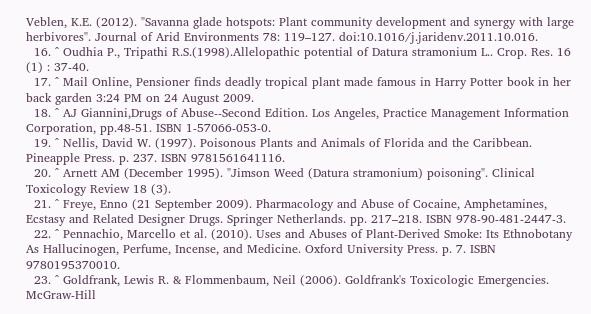Veblen, K.E. (2012). "Savanna glade hotspots: Plant community development and synergy with large herbivores". Journal of Arid Environments 78: 119–127. doi:10.1016/j.jaridenv.2011.10.016.
  16. ^ Oudhia P., Tripathi R.S.(1998).Allelopathic potential of Datura stramonium L.. Crop. Res. 16 (1) : 37-40.
  17. ^ Mail Online, Pensioner finds deadly tropical plant made famous in Harry Potter book in her back garden 3:24 PM on 24 August 2009.
  18. ^ AJ Giannini,Drugs of Abuse--Second Edition. Los Angeles, Practice Management Information Corporation, pp.48-51. ISBN 1-57066-053-0.
  19. ^ Nellis, David W. (1997). Poisonous Plants and Animals of Florida and the Caribbean. Pineapple Press. p. 237. ISBN 9781561641116.
  20. ^ Arnett AM (December 1995). "Jimson Weed (Datura stramonium) poisoning". Clinical Toxicology Review 18 (3).
  21. ^ Freye, Enno (21 September 2009). Pharmacology and Abuse of Cocaine, Amphetamines, Ecstasy and Related Designer Drugs. Springer Netherlands. pp. 217–218. ISBN 978-90-481-2447-3.
  22. ^ Pennachio, Marcello et al. (2010). Uses and Abuses of Plant-Derived Smoke: Its Ethnobotany As Hallucinogen, Perfume, Incense, and Medicine. Oxford University Press. p. 7. ISBN 9780195370010.
  23. ^ Goldfrank, Lewis R. & Flommenbaum, Neil (2006). Goldfrank's Toxicologic Emergencies. McGraw-Hill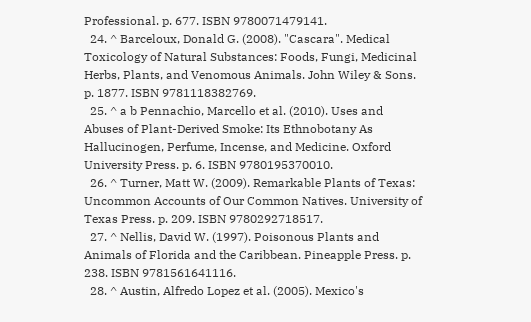Professional. p. 677. ISBN 9780071479141.
  24. ^ Barceloux, Donald G. (2008). "Cascara". Medical Toxicology of Natural Substances: Foods, Fungi, Medicinal Herbs, Plants, and Venomous Animals. John Wiley & Sons. p. 1877. ISBN 9781118382769.
  25. ^ a b Pennachio, Marcello et al. (2010). Uses and Abuses of Plant-Derived Smoke: Its Ethnobotany As Hallucinogen, Perfume, Incense, and Medicine. Oxford University Press. p. 6. ISBN 9780195370010.
  26. ^ Turner, Matt W. (2009). Remarkable Plants of Texas: Uncommon Accounts of Our Common Natives. University of Texas Press. p. 209. ISBN 9780292718517.
  27. ^ Nellis, David W. (1997). Poisonous Plants and Animals of Florida and the Caribbean. Pineapple Press. p. 238. ISBN 9781561641116.
  28. ^ Austin, Alfredo Lopez et al. (2005). Mexico's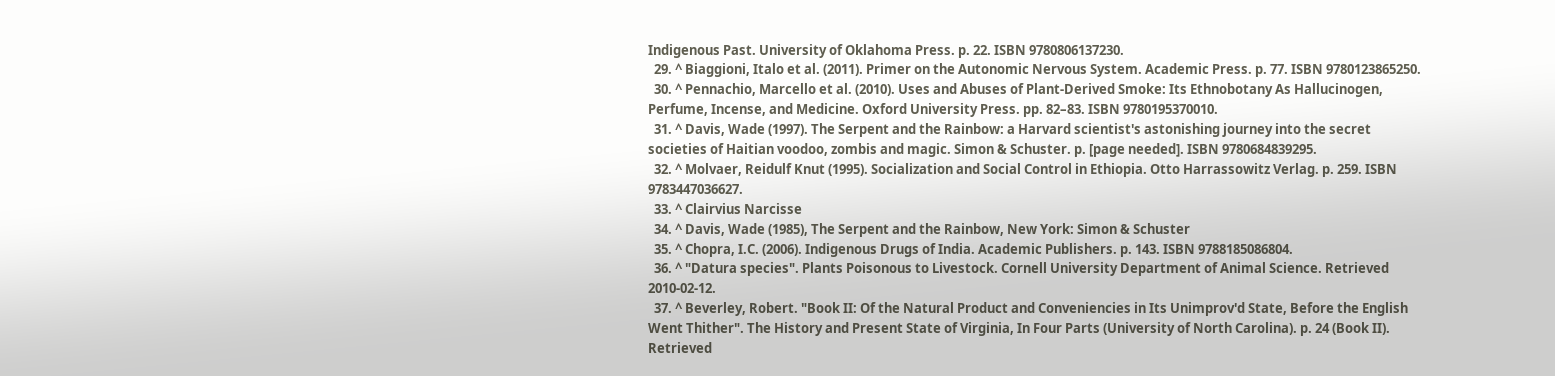Indigenous Past. University of Oklahoma Press. p. 22. ISBN 9780806137230.
  29. ^ Biaggioni, Italo et al. (2011). Primer on the Autonomic Nervous System. Academic Press. p. 77. ISBN 9780123865250.
  30. ^ Pennachio, Marcello et al. (2010). Uses and Abuses of Plant-Derived Smoke: Its Ethnobotany As Hallucinogen, Perfume, Incense, and Medicine. Oxford University Press. pp. 82–83. ISBN 9780195370010.
  31. ^ Davis, Wade (1997). The Serpent and the Rainbow: a Harvard scientist's astonishing journey into the secret societies of Haitian voodoo, zombis and magic. Simon & Schuster. p. [page needed]. ISBN 9780684839295.
  32. ^ Molvaer, Reidulf Knut (1995). Socialization and Social Control in Ethiopia. Otto Harrassowitz Verlag. p. 259. ISBN 9783447036627.
  33. ^ Clairvius Narcisse
  34. ^ Davis, Wade (1985), The Serpent and the Rainbow, New York: Simon & Schuster
  35. ^ Chopra, I.C. (2006). Indigenous Drugs of India. Academic Publishers. p. 143. ISBN 9788185086804.
  36. ^ "Datura species". Plants Poisonous to Livestock. Cornell University Department of Animal Science. Retrieved 2010-02-12.
  37. ^ Beverley, Robert. "Book II: Of the Natural Product and Conveniencies in Its Unimprov'd State, Before the English Went Thither". The History and Present State of Virginia, In Four Parts (University of North Carolina). p. 24 (Book II). Retrieved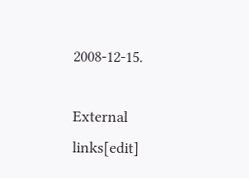2008-12-15.

External links[edit]